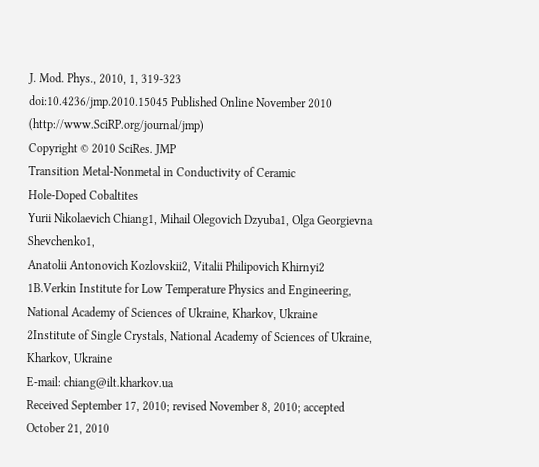J. Mod. Phys., 2010, 1, 319-323
doi:10.4236/jmp.2010.15045 Published Online November 2010 (http://www.SciRP.org/journal/jmp)
Copyright © 2010 SciRes. JMP
Transition Metal-Nonmetal in Conductivity of Ceramic
Hole-Doped Cobaltites
Yurii Nikolaevich Chiang1, Mihail Olegovich Dzyuba1, Olga Georgievna Shevchenko1,
Anatolii Antonovich Kozlovskii2, Vitalii Philipovich Khirnyi2
1B.Verkin Institute for Low Temperature Physics and Engineering,
National Academy of Sciences of Ukraine, Kharkov, Ukraine
2Institute of Single Crystals, National Academy of Sciences of Ukraine,
Kharkov, Ukraine
E-mail: chiang@ilt.kharkov.ua
Received September 17, 2010; revised November 8, 2010; accepted October 21, 2010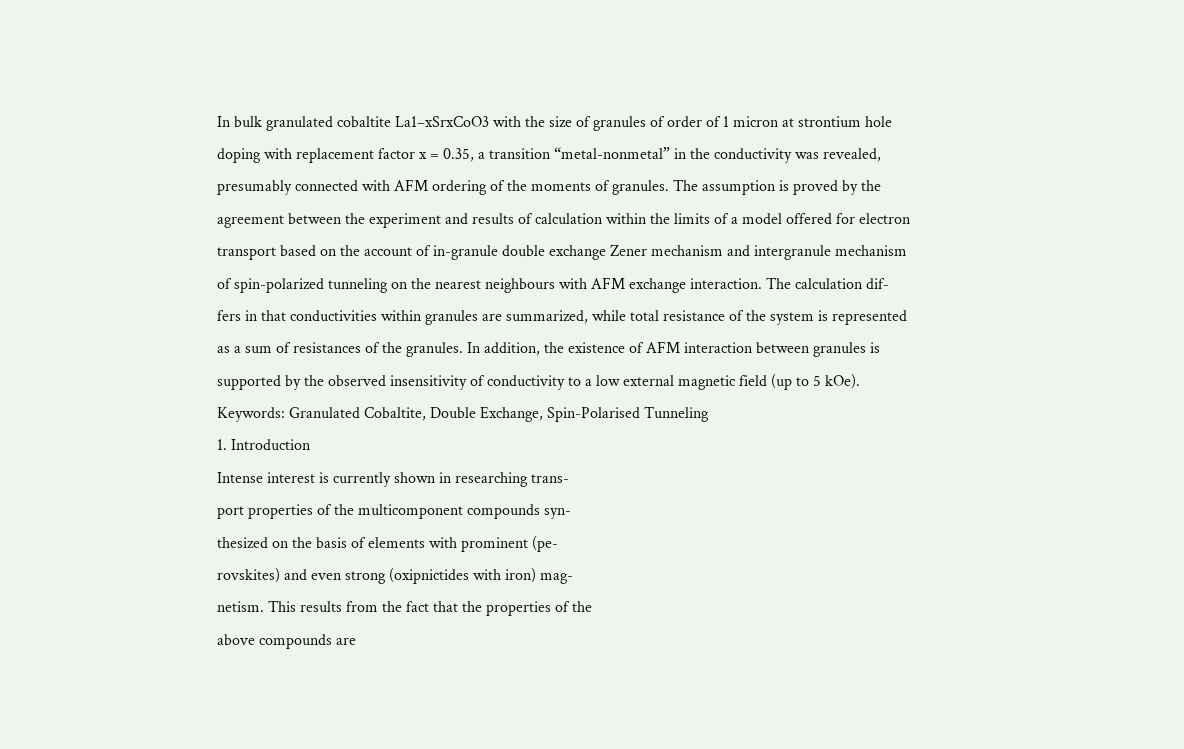In bulk granulated cobaltite La1–xSrxCoO3 with the size of granules of order of 1 micron at strontium hole
doping with replacement factor x = 0.35, a transition “metal-nonmetal” in the conductivity was revealed,
presumably connected with AFM ordering of the moments of granules. The assumption is proved by the
agreement between the experiment and results of calculation within the limits of a model offered for electron
transport based on the account of in-granule double exchange Zener mechanism and intergranule mechanism
of spin-polarized tunneling on the nearest neighbours with AFM exchange interaction. The calculation dif-
fers in that conductivities within granules are summarized, while total resistance of the system is represented
as a sum of resistances of the granules. In addition, the existence of AFM interaction between granules is
supported by the observed insensitivity of conductivity to a low external magnetic field (up to 5 kOe).
Keywords: Granulated Cobaltite, Double Exchange, Spin-Polarised Tunneling
1. Introduction
Intense interest is currently shown in researching trans-
port properties of the multicomponent compounds syn-
thesized on the basis of elements with prominent (pe-
rovskites) and even strong (oxipnictides with iron) mag-
netism. This results from the fact that the properties of the
above compounds are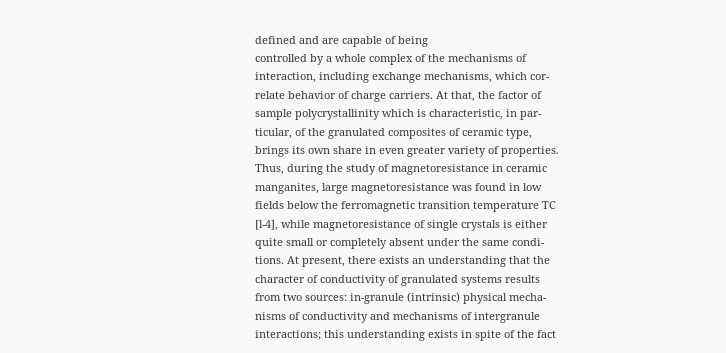defined and are capable of being
controlled by a whole complex of the mechanisms of
interaction, including exchange mechanisms, which cor-
relate behavior of charge carriers. At that, the factor of
sample polycrystallinity which is characteristic, in par-
ticular, of the granulated composites of ceramic type,
brings its own share in even greater variety of properties.
Thus, during the study of magnetoresistance in ceramic
manganites, large magnetoresistance was found in low
fields below the ferromagnetic transition temperature TC
[l-4], while magnetoresistance of single crystals is either
quite small or completely absent under the same condi-
tions. At present, there exists an understanding that the
character of conductivity of granulated systems results
from two sources: in-granule (intrinsic) physical mecha-
nisms of conductivity and mechanisms of intergranule
interactions; this understanding exists in spite of the fact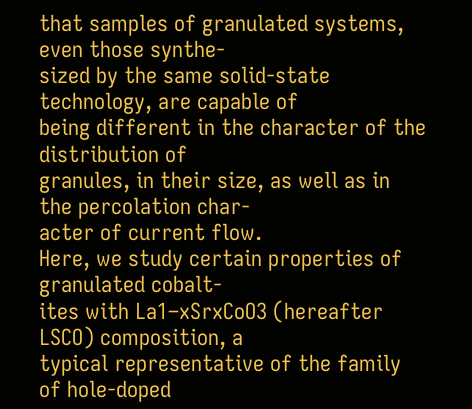that samples of granulated systems, even those synthe-
sized by the same solid-state technology, are capable of
being different in the character of the distribution of
granules, in their size, as well as in the percolation char-
acter of current flow.
Here, we study certain properties of granulated cobalt-
ites with La1–xSrxCoO3 (hereafter LSCO) composition, a
typical representative of the family of hole-doped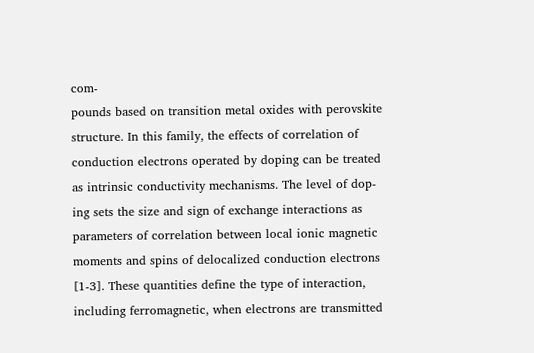com-
pounds based on transition metal oxides with perovskite
structure. In this family, the effects of correlation of
conduction electrons operated by doping can be treated
as intrinsic conductivity mechanisms. The level of dop-
ing sets the size and sign of exchange interactions as
parameters of correlation between local ionic magnetic
moments and spins of delocalized conduction electrons
[1-3]. These quantities define the type of interaction,
including ferromagnetic, when electrons are transmitted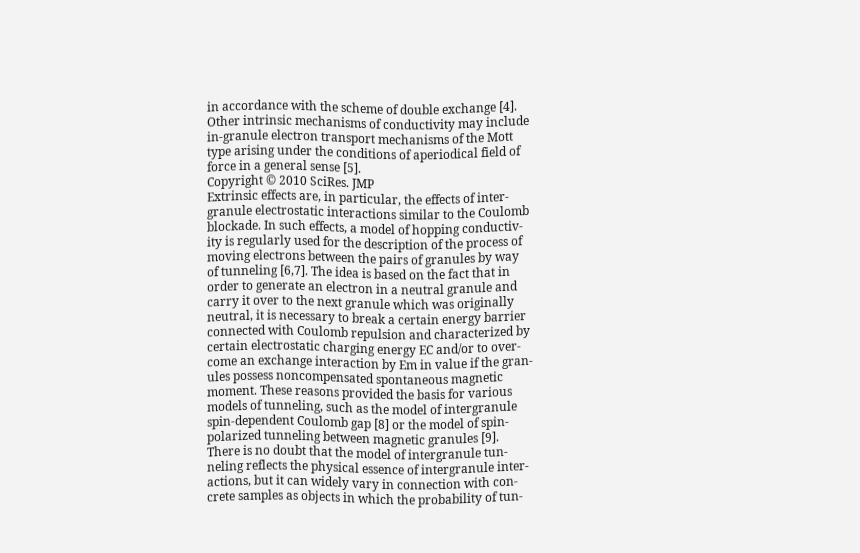in accordance with the scheme of double exchange [4].
Other intrinsic mechanisms of conductivity may include
in-granule electron transport mechanisms of the Mott
type arising under the conditions of aperiodical field of
force in a general sense [5].
Copyright © 2010 SciRes. JMP
Extrinsic effects are, in particular, the effects of inter-
granule electrostatic interactions similar to the Coulomb
blockade. In such effects, a model of hopping conductiv-
ity is regularly used for the description of the process of
moving electrons between the pairs of granules by way
of tunneling [6,7]. The idea is based on the fact that in
order to generate an electron in a neutral granule and
carry it over to the next granule which was originally
neutral, it is necessary to break a certain energy barrier
connected with Coulomb repulsion and characterized by
certain electrostatic charging energy EC and/or to over-
come an exchange interaction by Em in value if the gran-
ules possess noncompensated spontaneous magnetic
moment. These reasons provided the basis for various
models of tunneling, such as the model of intergranule
spin-dependent Coulomb gap [8] or the model of spin-
polarized tunneling between magnetic granules [9].
There is no doubt that the model of intergranule tun-
neling reflects the physical essence of intergranule inter-
actions, but it can widely vary in connection with con-
crete samples as objects in which the probability of tun-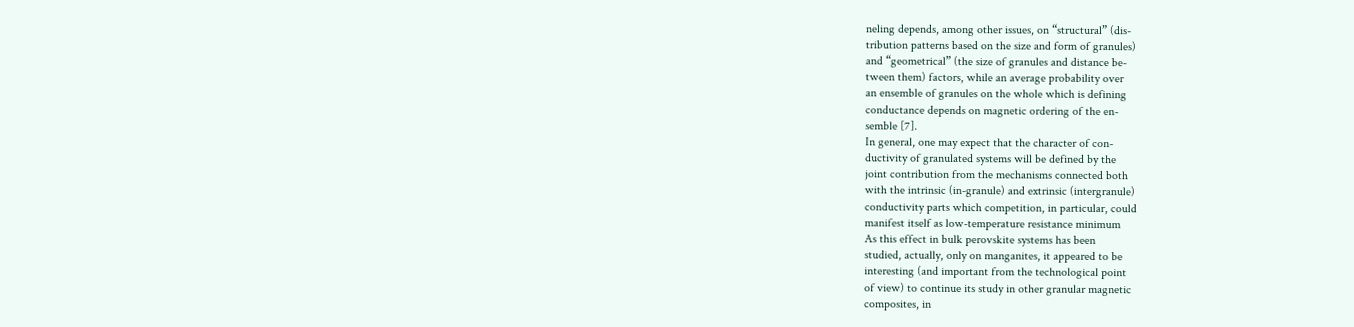neling depends, among other issues, on “structural” (dis-
tribution patterns based on the size and form of granules)
and “geometrical” (the size of granules and distance be-
tween them) factors, while an average probability over
an ensemble of granules on the whole which is defining
conductance depends on magnetic ordering of the en-
semble [7].
In general, one may expect that the character of con-
ductivity of granulated systems will be defined by the
joint contribution from the mechanisms connected both
with the intrinsic (in-granule) and extrinsic (intergranule)
conductivity parts which competition, in particular, could
manifest itself as low-temperature resistance minimum
As this effect in bulk perovskite systems has been
studied, actually, only on manganites, it appeared to be
interesting (and important from the technological point
of view) to continue its study in other granular magnetic
composites, in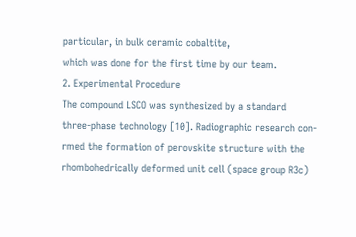particular, in bulk ceramic cobaltite,
which was done for the first time by our team.
2. Experimental Procedure
The compound LSCO was synthesized by a standard
three-phase technology [10]. Radiographic research con-
rmed the formation of perovskite structure with the
rhombohedrically deformed unit cell (space group R3c)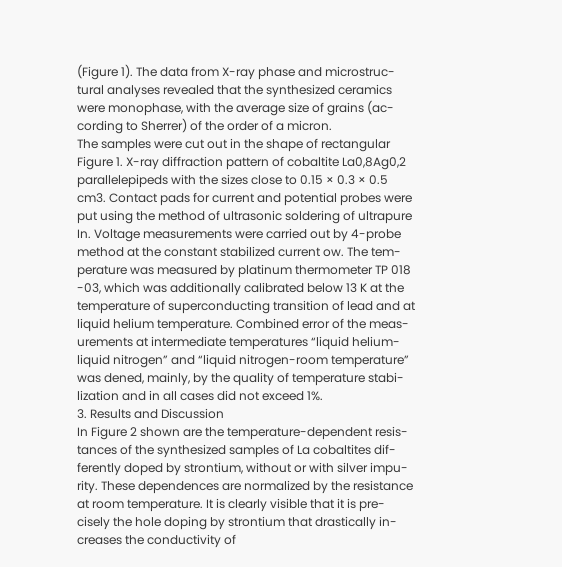(Figure 1). The data from X-ray phase and microstruc-
tural analyses revealed that the synthesized ceramics
were monophase, with the average size of grains (ac-
cording to Sherrer) of the order of a micron.
The samples were cut out in the shape of rectangular
Figure 1. X-ray diffraction pattern of cobaltite La0,8Ag0,2
parallelepipeds with the sizes close to 0.15 × 0.3 × 0.5
cm3. Contact pads for current and potential probes were
put using the method of ultrasonic soldering of ultrapure
In. Voltage measurements were carried out by 4-probe
method at the constant stabilized current ow. The tem-
perature was measured by platinum thermometer TP 018
-03, which was additionally calibrated below 13 K at the
temperature of superconducting transition of lead and at
liquid helium temperature. Combined error of the meas-
urements at intermediate temperatures “liquid helium-
liquid nitrogen” and “liquid nitrogen-room temperature”
was dened, mainly, by the quality of temperature stabi-
lization and in all cases did not exceed 1%.
3. Results and Discussion
In Figure 2 shown are the temperature-dependent resis-
tances of the synthesized samples of La cobaltites dif-
ferently doped by strontium, without or with silver impu-
rity. These dependences are normalized by the resistance
at room temperature. It is clearly visible that it is pre-
cisely the hole doping by strontium that drastically in-
creases the conductivity of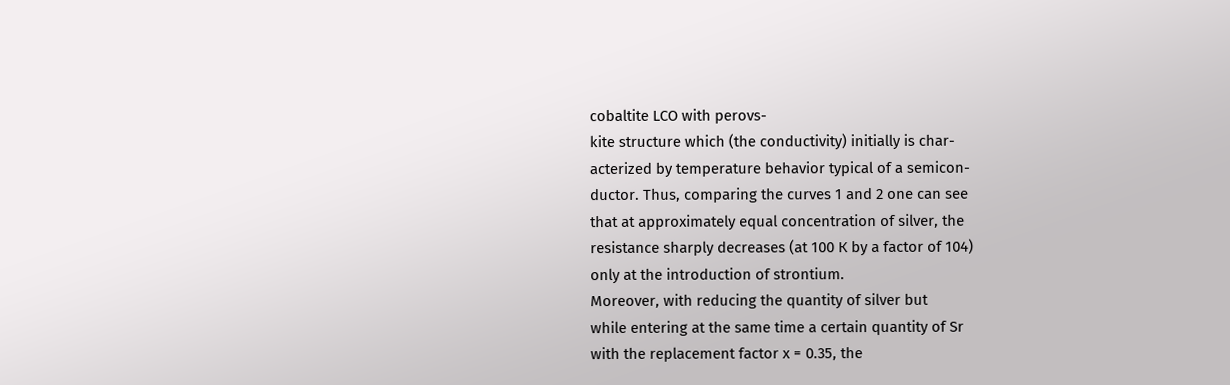cobaltite LCO with perovs-
kite structure which (the conductivity) initially is char-
acterized by temperature behavior typical of a semicon-
ductor. Thus, comparing the curves 1 and 2 one can see
that at approximately equal concentration of silver, the
resistance sharply decreases (at 100 К by a factor of 104)
only at the introduction of strontium.
Moreover, with reducing the quantity of silver but
while entering at the same time a certain quantity of Sr
with the replacement factor x = 0.35, the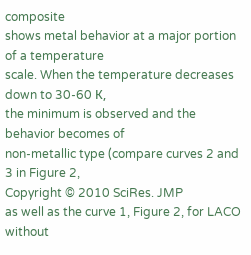composite
shows metal behavior at a major portion of a temperature
scale. When the temperature decreases down to 30-60 К,
the minimum is observed and the behavior becomes of
non-metallic type (compare curves 2 and 3 in Figure 2,
Copyright © 2010 SciRes. JMP
as well as the curve 1, Figure 2, for LACO without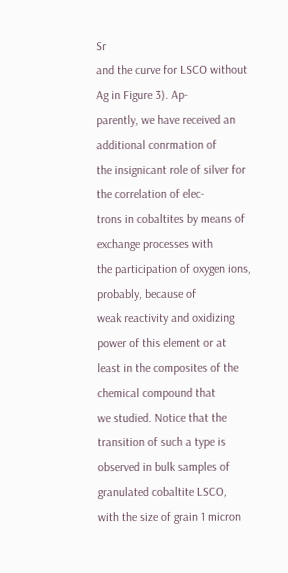Sr
and the curve for LSCO without Ag in Figure 3). Ap-
parently, we have received an additional conrmation of
the insignicant role of silver for the correlation of elec-
trons in cobaltites by means of exchange processes with
the participation of oxygen ions, probably, because of
weak reactivity and oxidizing power of this element or at
least in the composites of the chemical compound that
we studied. Notice that the transition of such a type is
observed in bulk samples of granulated cobaltite LSCO,
with the size of grain 1 micron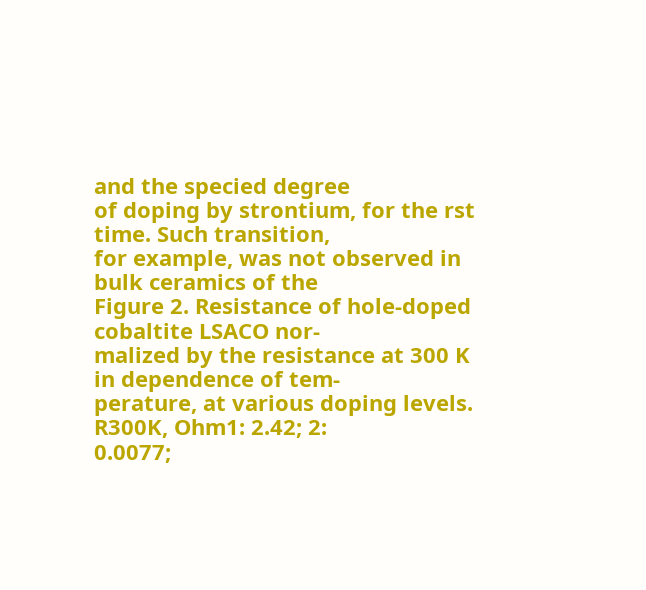and the specied degree
of doping by strontium, for the rst time. Such transition,
for example, was not observed in bulk ceramics of the
Figure 2. Resistance of hole-doped cobaltite LSACO nor-
malized by the resistance at 300 K in dependence of tem-
perature, at various doping levels. R300K, Ohm1: 2.42; 2:
0.0077;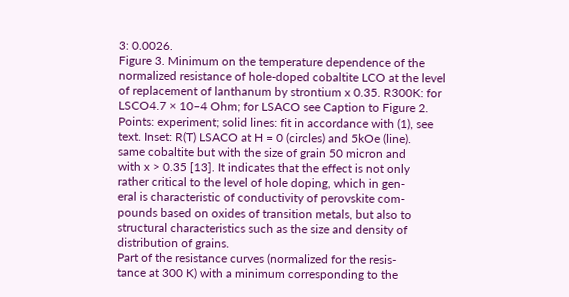3: 0.0026.
Figure 3. Minimum on the temperature dependence of the
normalized resistance of hole-doped cobaltite LCO at the level
of replacement of lanthanum by strontium x 0.35. R300K: for
LSCO4.7 × 10–4 Ohm; for LSACO see Caption to Figure 2.
Points: experiment; solid lines: fit in accordance with (1), see
text. Inset: R(T) LSACO at H = 0 (circles) and 5kOe (line).
same cobaltite but with the size of grain 50 micron and
with x > 0.35 [13]. It indicates that the effect is not only
rather critical to the level of hole doping, which in gen-
eral is characteristic of conductivity of perovskite com-
pounds based on oxides of transition metals, but also to
structural characteristics such as the size and density of
distribution of grains.
Part of the resistance curves (normalized for the resis-
tance at 300 K) with a minimum corresponding to the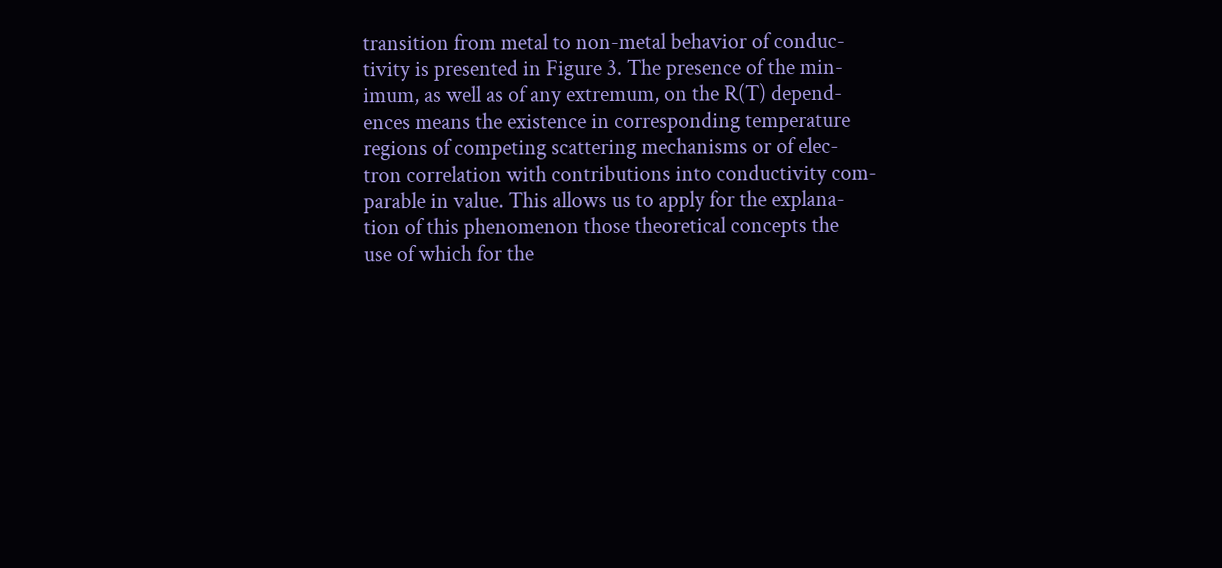transition from metal to non-metal behavior of conduc-
tivity is presented in Figure 3. The presence of the min-
imum, as well as of any extremum, on the R(T) depend-
ences means the existence in corresponding temperature
regions of competing scattering mechanisms or of elec-
tron correlation with contributions into conductivity com-
parable in value. This allows us to apply for the explana-
tion of this phenomenon those theoretical concepts the
use of which for the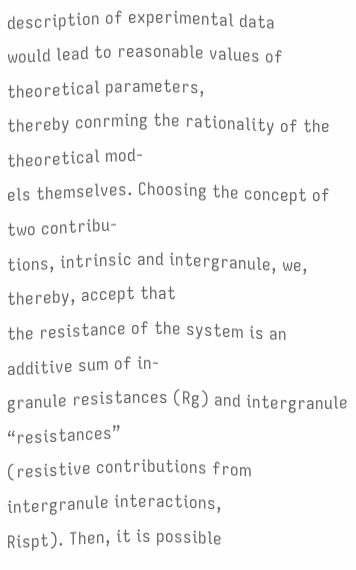description of experimental data
would lead to reasonable values of theoretical parameters,
thereby conrming the rationality of the theoretical mod-
els themselves. Choosing the concept of two contribu-
tions, intrinsic and intergranule, we, thereby, accept that
the resistance of the system is an additive sum of in-
granule resistances (Rg) and intergranule “resistances”
(resistive contributions from intergranule interactions,
Rispt). Then, it is possible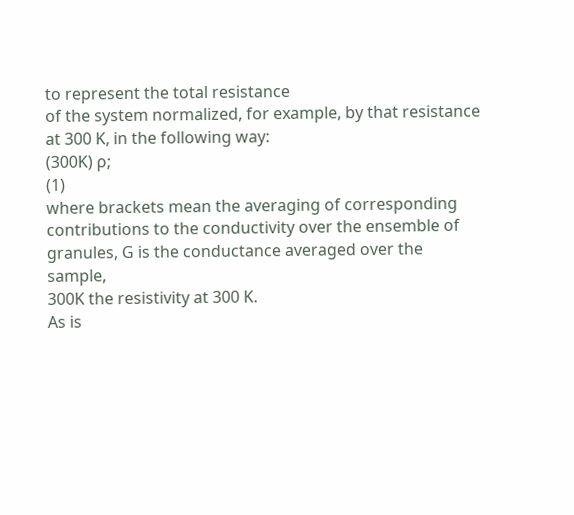to represent the total resistance
of the system normalized, for example, by that resistance
at 300 K, in the following way:
(300K) ρ;
(1)
where brackets mean the averaging of corresponding
contributions to the conductivity over the ensemble of
granules, G is the conductance averaged over the sample,
300K the resistivity at 300 K.
As is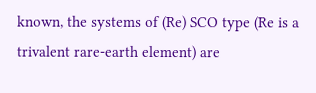known, the systems of (Re) SCO type (Re is a
trivalent rare-earth element) are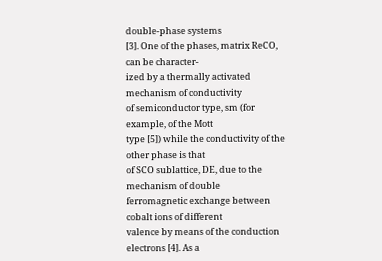double-phase systems
[3]. One of the phases, matrix ReCO, can be character-
ized by a thermally activated mechanism of conductivity
of semiconductor type, sm (for example, of the Mott
type [5]) while the conductivity of the other phase is that
of SCO sublattice, DE, due to the mechanism of double
ferromagnetic exchange between cobalt ions of different
valence by means of the conduction electrons [4]. As a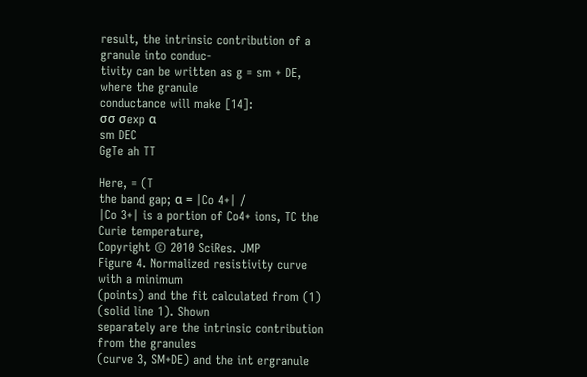result, the intrinsic contribution of a granule into conduc-
tivity can be written as g = sm + DE, where the granule
conductance will make [14]:
σσ σexp α
sm DEC
GgTe ah TT

Here, = (T
the band gap; α = |Co 4+| /
|Co 3+| is a portion of Co4+ ions, TC the Curie temperature,
Copyright © 2010 SciRes. JMP
Figure 4. Normalized resistivity curve with a minimum
(points) and the fit calculated from (1) (solid line 1). Shown
separately are the intrinsic contribution from the granules
(curve 3, SM+DE) and the int ergranule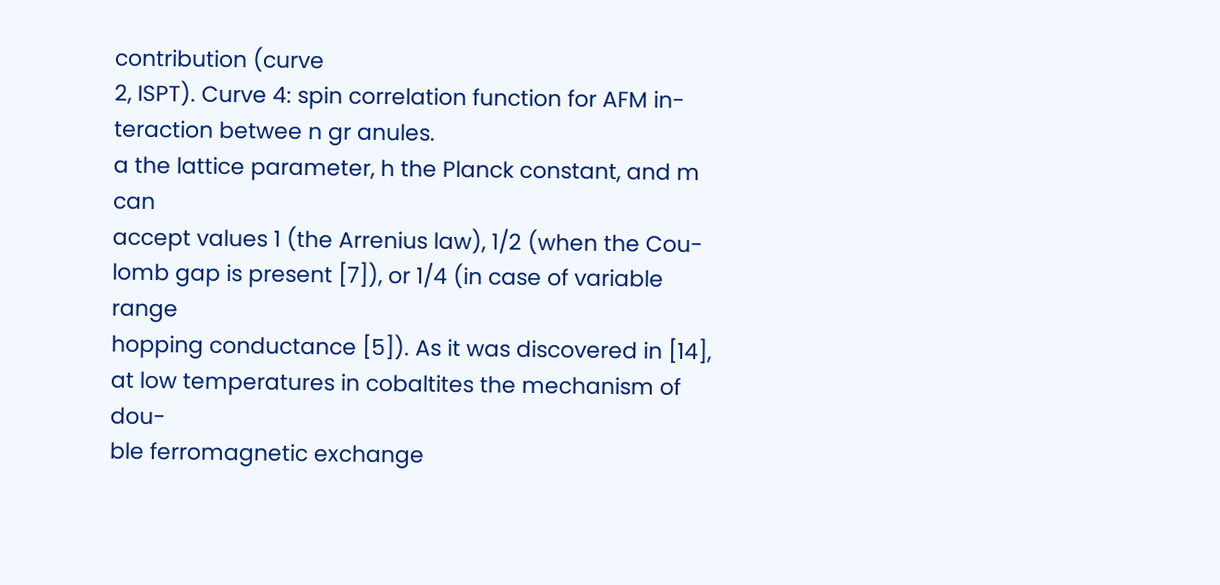contribution (curve
2, ISPT). Curve 4: spin correlation function for AFM in-
teraction betwee n gr anules.
a the lattice parameter, h the Planck constant, and m can
accept values 1 (the Arrenius law), 1/2 (when the Cou-
lomb gap is present [7]), or 1/4 (in case of variable range
hopping conductance [5]). As it was discovered in [14],
at low temperatures in cobaltites the mechanism of dou-
ble ferromagnetic exchange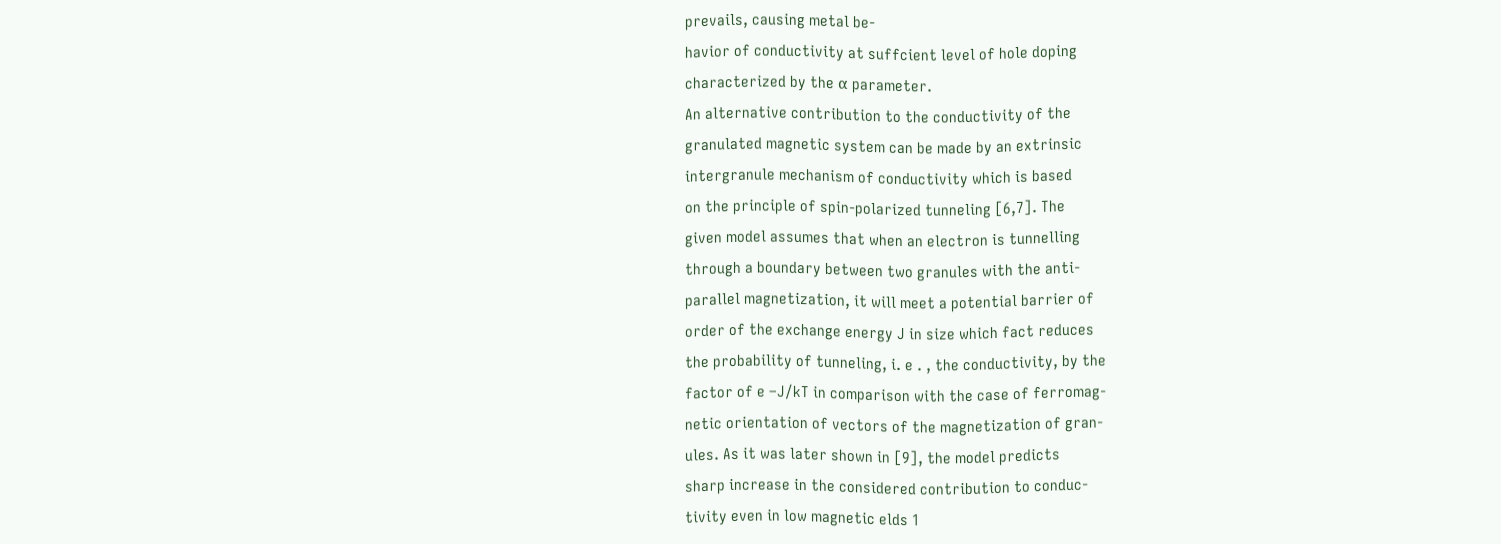prevails, causing metal be-
havior of conductivity at suffcient level of hole doping
characterized by the α parameter.
An alternative contribution to the conductivity of the
granulated magnetic system can be made by an extrinsic
intergranule mechanism of conductivity which is based
on the principle of spin-polarized tunneling [6,7]. The
given model assumes that when an electron is tunnelling
through a boundary between two granules with the anti-
parallel magnetization, it will meet a potential barrier of
order of the exchange energy J in size which fact reduces
the probability of tunneling, i. e . , the conductivity, by the
factor of e –J/kT in comparison with the case of ferromag-
netic orientation of vectors of the magnetization of gran-
ules. As it was later shown in [9], the model predicts
sharp increase in the considered contribution to conduc-
tivity even in low magnetic elds 1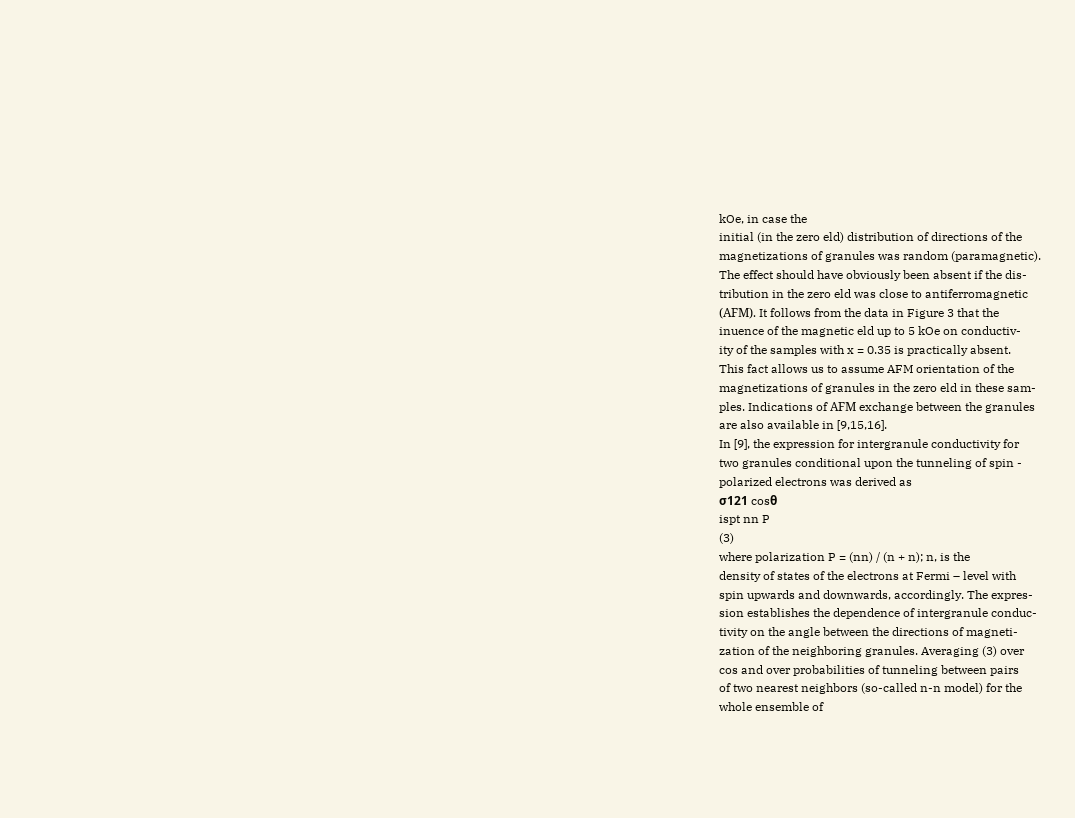kOe, in case the
initial (in the zero eld) distribution of directions of the
magnetizations of granules was random (paramagnetic).
The effect should have obviously been absent if the dis-
tribution in the zero eld was close to antiferromagnetic
(АFМ). It follows from the data in Figure 3 that the
inuence of the magnetic eld up to 5 kOe on conductiv-
ity of the samples with x = 0.35 is practically absent.
This fact allows us to assume AFM orientation of the
magnetizations of granules in the zero eld in these sam-
ples. Indications of АFМ exchange between the granules
are also available in [9,15,16].
In [9], the expression for intergranule conductivity for
two granules conditional upon the tunneling of spin -
polarized electrons was derived as
σ121 cosθ
ispt nn P
(3)
where polarization P = (nn) / (n + n); n, is the
density of states of the electrons at Fermi – level with
spin upwards and downwards, accordingly. The expres-
sion establishes the dependence of intergranule conduc-
tivity on the angle between the directions of magneti-
zation of the neighboring granules. Averaging (3) over
cos and over probabilities of tunneling between pairs
of two nearest neighbors (so-called n-n model) for the
whole ensemble of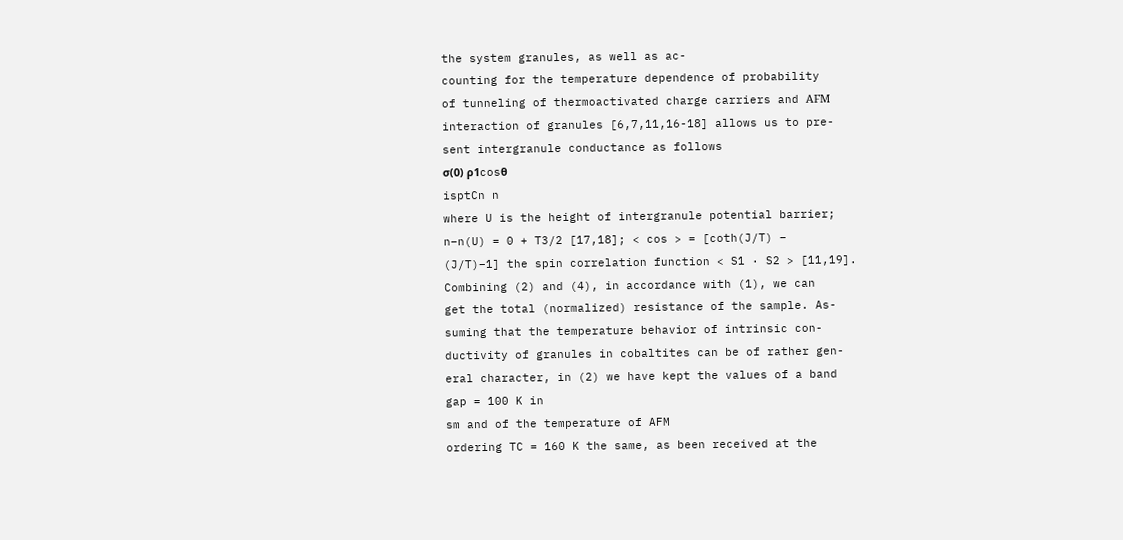the system granules, as well as ac-
counting for the temperature dependence of probability
of tunneling of thermoactivated charge carriers and АFМ
interaction of granules [6,7,11,16-18] allows us to pre-
sent intergranule conductance as follows
σ(0) ρ1cosθ
isptCn n
where U is the height of intergranule potential barrier;
n–n(U) = 0 + T3/2 [17,18]; < cos > = [coth(J/T) –
(J/T)–1] the spin correlation function < S1 · S2 > [11,19].
Combining (2) and (4), in accordance with (1), we can
get the total (normalized) resistance of the sample. As-
suming that the temperature behavior of intrinsic con-
ductivity of granules in cobaltites can be of rather gen-
eral character, in (2) we have kept the values of a band
gap = 100 K in
sm and of the temperature of AFM
ordering TC = 160 K the same, as been received at the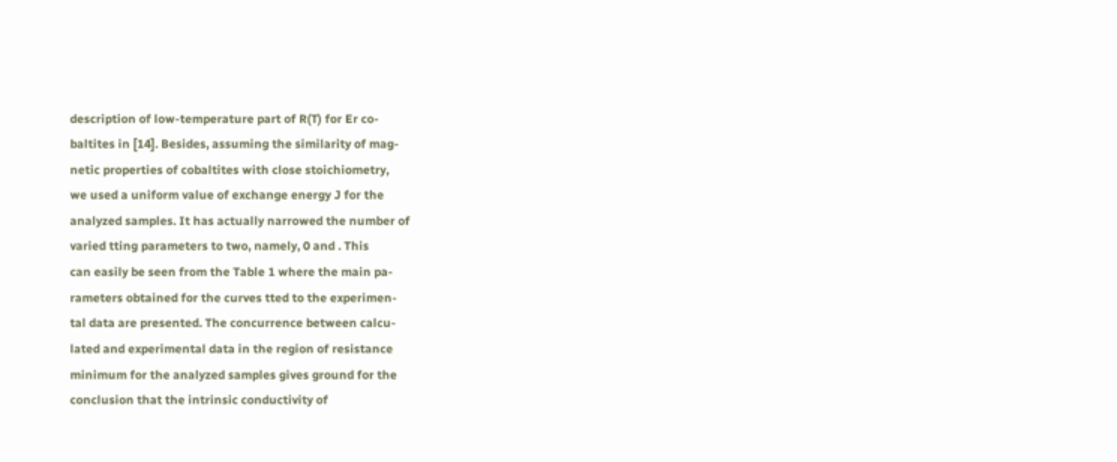description of low-temperature part of R(T) for Er co-
baltites in [14]. Besides, assuming the similarity of mag-
netic properties of cobaltites with close stoichiometry,
we used a uniform value of exchange energy J for the
analyzed samples. It has actually narrowed the number of
varied tting parameters to two, namely, 0 and . This
can easily be seen from the Table 1 where the main pa-
rameters obtained for the curves tted to the experimen-
tal data are presented. The concurrence between calcu-
lated and experimental data in the region of resistance
minimum for the analyzed samples gives ground for the
conclusion that the intrinsic conductivity of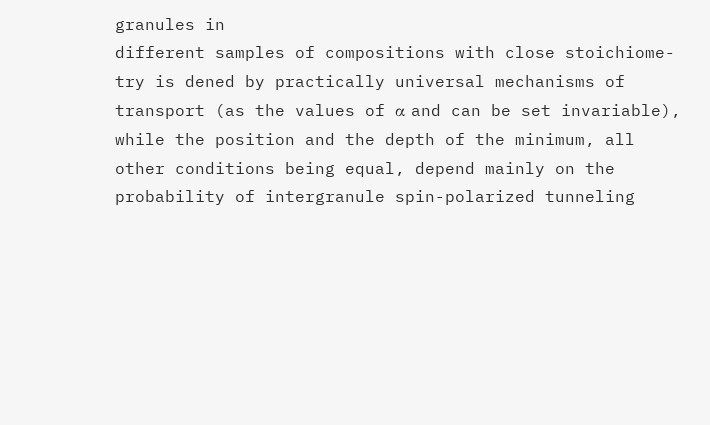granules in
different samples of compositions with close stoichiome-
try is dened by practically universal mechanisms of
transport (as the values of α and can be set invariable),
while the position and the depth of the minimum, all
other conditions being equal, depend mainly on the
probability of intergranule spin-polarized tunneling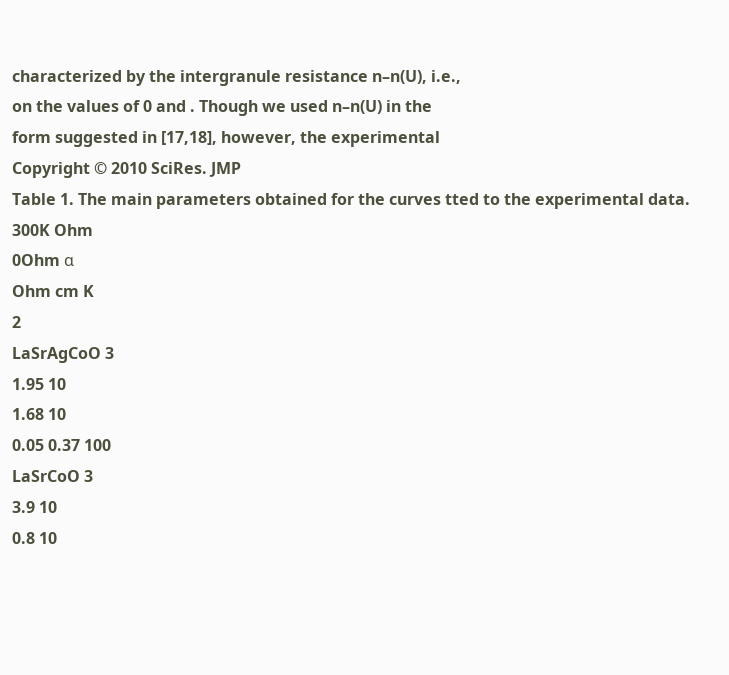characterized by the intergranule resistance n–n(U), i.e.,
on the values of 0 and . Though we used n–n(U) in the
form suggested in [17,18], however, the experimental
Copyright © 2010 SciRes. JMP
Table 1. The main parameters obtained for the curves tted to the experimental data.
300K Ohm
0Ohm α
Ohm cm K
2
LaSrAgCoO 3
1.95 10
1.68 10
0.05 0.37 100
LaSrCoO 3
3.9 10
0.8 10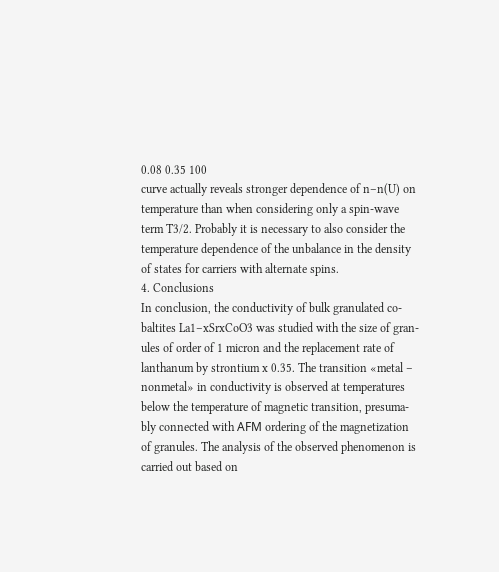0.08 0.35 100
curve actually reveals stronger dependence of n–n(U) on
temperature than when considering only a spin-wave
term T3/2. Probably it is necessary to also consider the
temperature dependence of the unbalance in the density
of states for carriers with alternate spins.
4. Conclusions
In conclusion, the conductivity of bulk granulated co-
baltites La1–xSrxCoO3 was studied with the size of gran-
ules of order of 1 micron and the replacement rate of
lanthanum by strontium x 0.35. The transition «metal –
nonmetal» in conductivity is observed at temperatures
below the temperature of magnetic transition, presuma-
bly connected with АFМ ordering of the magnetization
of granules. The analysis of the observed phenomenon is
carried out based on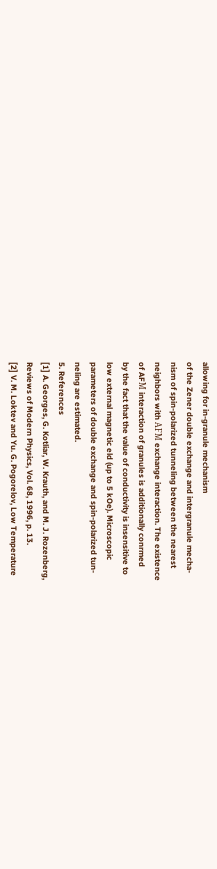allowing for in-granule mechanism
of the Zener double exchange and intergranule mecha-
nism of spin-polarized tunneling between the nearest
neighbors with АFМ exchange interaction. The existence
of AFМ interaction of granules is additionally conrmed
by the fact that the value of conductivity is insensitive to
low external magnetic eld (up to 5 kOe). Microscopic
parameters of double exchange and spin-polarized tun-
neling are estimated.
5. References
[1] A. Georges, G. Kotliar, W. Krauth, and M. J. Rozenberg,
Reviews of Modern Physics, Vol. 68, 1996, p. 13.
[2] V. M. Loktev and Yu. G. Pogorelov, Low Temperature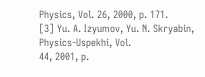Physics, Vol. 26, 2000, p. 171.
[3] Yu. A. Izyumov, Yu. N. Skryabin, Physics-Uspekhi, Vol.
44, 2001, p.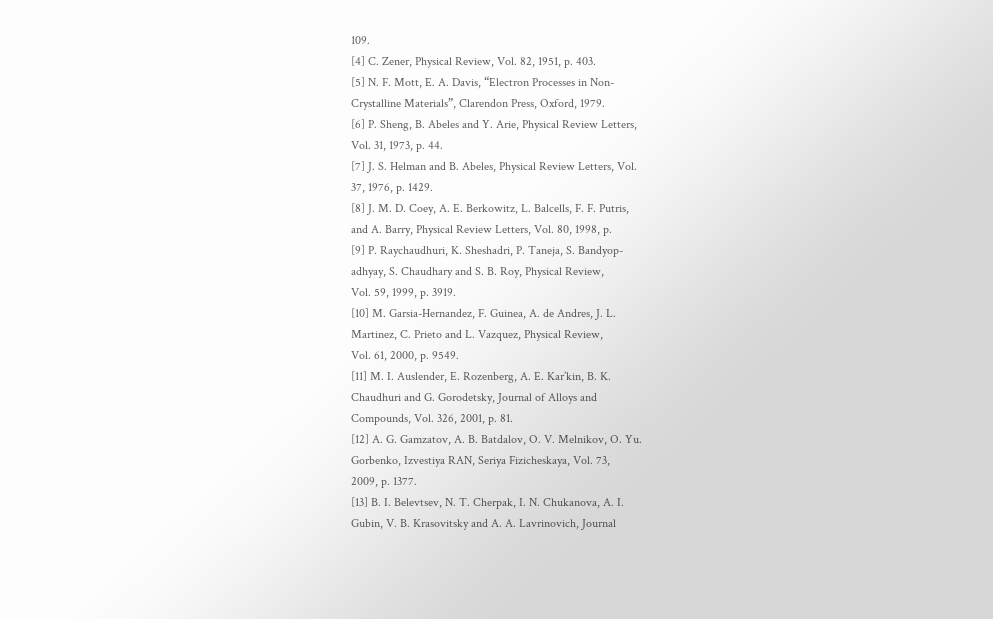109.
[4] C. Zener, Physical Review, Vol. 82, 1951, p. 403.
[5] N. F. Mott, E. A. Davis, “Electron Processes in Non-
Crystalline Materials”, Clarendon Press, Oxford, 1979.
[6] P. Sheng, B. Abeles and Y. Arie, Physical Review Letters,
Vol. 31, 1973, p. 44.
[7] J. S. Helman and B. Abeles, Physical Review Letters, Vol.
37, 1976, p. 1429.
[8] J. M. D. Coey, A. E. Berkowitz, L. Balcells, F. F. Putris,
and A. Barry, Physical Review Letters, Vol. 80, 1998, p.
[9] P. Raychaudhuri, K. Sheshadri, P. Taneja, S. Bandyop-
adhyay, S. Chaudhary and S. B. Roy, Physical Review,
Vol. 59, 1999, p. 3919.
[10] M. Garsia-Hernandez, F. Guinea, A. de Andres, J. L.
Martinez, C. Prieto and L. Vazquez, Physical Review,
Vol. 61, 2000, p. 9549.
[11] M. I. Auslender, E. Rozenberg, A. E. Kar’kin, B. K.
Chaudhuri and G. Gorodetsky, Journal of Alloys and
Compounds, Vol. 326, 2001, p. 81.
[12] A. G. Gamzatov, A. B. Batdalov, O. V. Melnikov, O. Yu.
Gorbenko, Izvestiya RAN, Seriya Fizicheskaya, Vol. 73,
2009, p. 1377.
[13] B. I. Belevtsev, N. T. Cherpak, I. N. Chukanova, A. I.
Gubin, V. B. Krasovitsky and A. A. Lavrinovich, Journal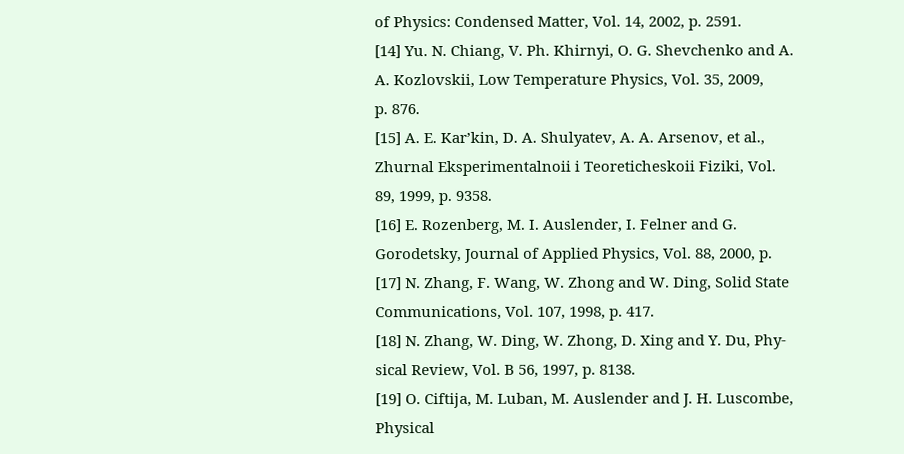of Physics: Condensed Matter, Vol. 14, 2002, p. 2591.
[14] Yu. N. Chiang, V. Ph. Khirnyi, O. G. Shevchenko and A.
A. Kozlovskii, Low Temperature Physics, Vol. 35, 2009,
p. 876.
[15] A. E. Kar’kin, D. A. Shulyatev, A. A. Arsenov, et al.,
Zhurnal Eksperimentalnoii i Teoreticheskoii Fiziki, Vol.
89, 1999, p. 9358.
[16] E. Rozenberg, M. I. Auslender, I. Felner and G.
Gorodetsky, Journal of Applied Physics, Vol. 88, 2000, p.
[17] N. Zhang, F. Wang, W. Zhong and W. Ding, Solid State
Communications, Vol. 107, 1998, p. 417.
[18] N. Zhang, W. Ding, W. Zhong, D. Xing and Y. Du, Phy-
sical Review, Vol. B 56, 1997, p. 8138.
[19] O. Ciftija, M. Luban, M. Auslender and J. H. Luscombe,
Physical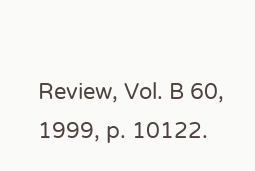Review, Vol. B 60, 1999, p. 10122.